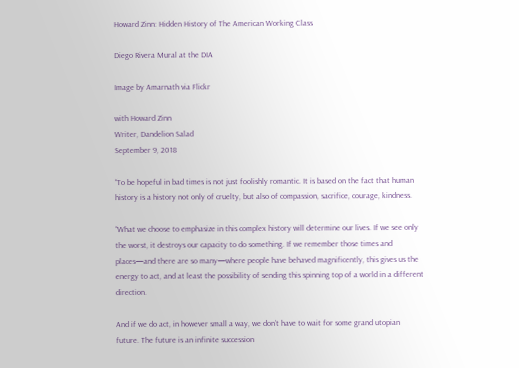Howard Zinn: Hidden History of The American Working Class

Diego Rivera Mural at the DIA

Image by Amarnath via Flickr

with Howard Zinn
Writer, Dandelion Salad
September 9, 2018

“To be hopeful in bad times is not just foolishly romantic. It is based on the fact that human history is a history not only of cruelty, but also of compassion, sacrifice, courage, kindness.

“What we choose to emphasize in this complex history will determine our lives. If we see only the worst, it destroys our capacity to do something. If we remember those times and places—and there are so many—where people have behaved magnificently, this gives us the energy to act, and at least the possibility of sending this spinning top of a world in a different direction.

And if we do act, in however small a way, we don’t have to wait for some grand utopian future. The future is an infinite succession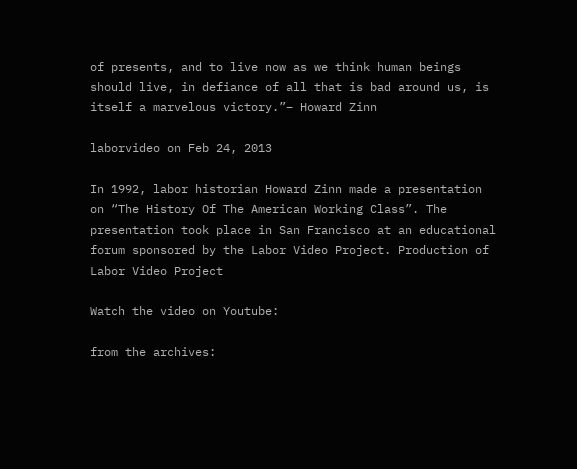of presents, and to live now as we think human beings should live, in defiance of all that is bad around us, is itself a marvelous victory.”– Howard Zinn

laborvideo on Feb 24, 2013

In 1992, labor historian Howard Zinn made a presentation on “The History Of The American Working Class”. The presentation took place in San Francisco at an educational forum sponsored by the Labor Video Project. Production of Labor Video Project

Watch the video on Youtube:

from the archives: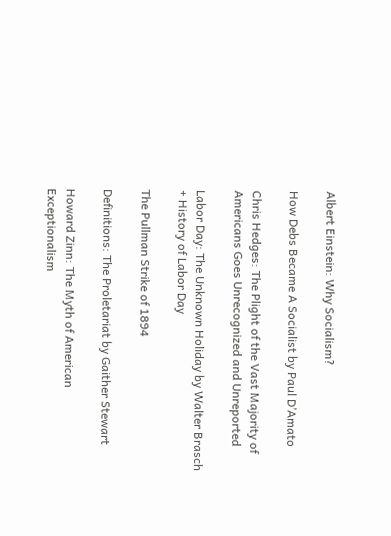Albert Einstein: Why Socialism?

How Debs Became A Socialist by Paul D’Amato

Chris Hedges: The Plight of the Vast Majority of Americans Goes Unrecognized and Unreported

Labor Day: The Unknown Holiday by Walter Brasch + History of Labor Day

The Pullman Strike of 1894

Definitions: The Proletariat by Gaither Stewart

Howard Zinn: The Myth of American Exceptionalism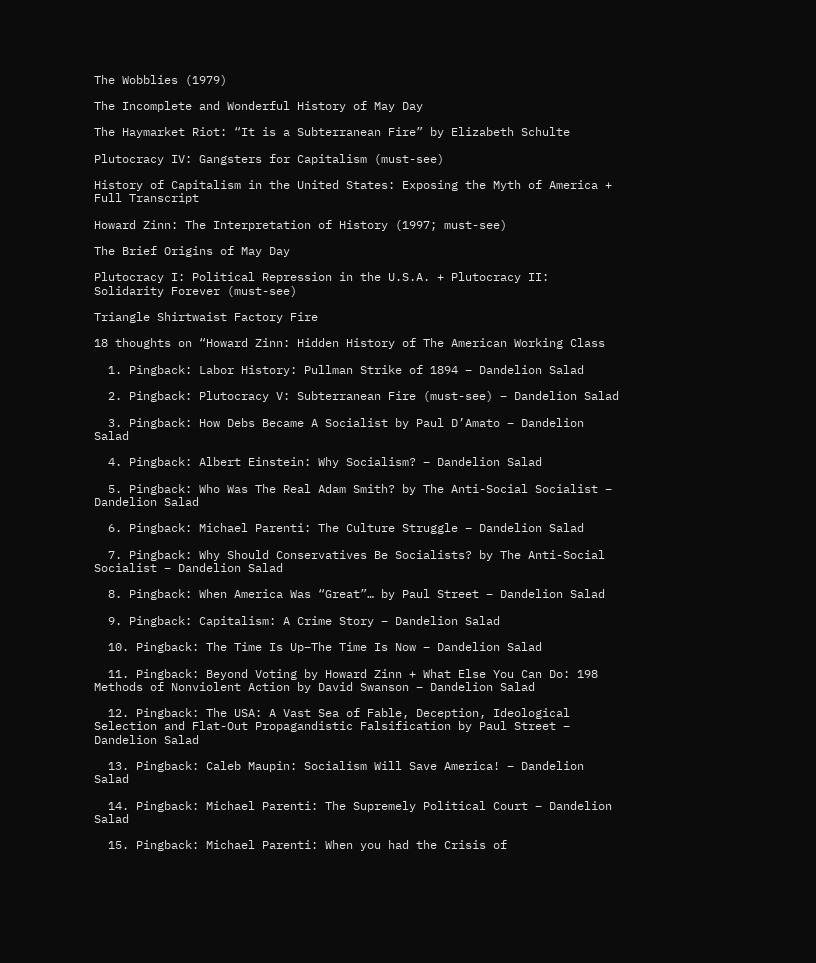The Wobblies (1979)

The Incomplete and Wonderful History of May Day

The Haymarket Riot: “It is a Subterranean Fire” by Elizabeth Schulte

Plutocracy IV: Gangsters for Capitalism (must-see)

History of Capitalism in the United States: Exposing the Myth of America + Full Transcript

Howard Zinn: The Interpretation of History (1997; must-see)

The Brief Origins of May Day

Plutocracy I: Political Repression in the U.S.A. + Plutocracy II: Solidarity Forever (must-see)

Triangle Shirtwaist Factory Fire

18 thoughts on “Howard Zinn: Hidden History of The American Working Class

  1. Pingback: Labor History: Pullman Strike of 1894 – Dandelion Salad

  2. Pingback: Plutocracy V: Subterranean Fire (must-see) – Dandelion Salad

  3. Pingback: How Debs Became A Socialist by Paul D’Amato – Dandelion Salad

  4. Pingback: Albert Einstein: Why Socialism? – Dandelion Salad

  5. Pingback: Who Was The Real Adam Smith? by The Anti-Social Socialist – Dandelion Salad

  6. Pingback: Michael Parenti: The Culture Struggle – Dandelion Salad

  7. Pingback: Why Should Conservatives Be Socialists? by The Anti-Social Socialist – Dandelion Salad

  8. Pingback: When America Was “Great”… by Paul Street – Dandelion Salad

  9. Pingback: Capitalism: A Crime Story – Dandelion Salad

  10. Pingback: The Time Is Up–The Time Is Now – Dandelion Salad

  11. Pingback: Beyond Voting by Howard Zinn + What Else You Can Do: 198 Methods of Nonviolent Action by David Swanson – Dandelion Salad

  12. Pingback: The USA: A Vast Sea of Fable, Deception, Ideological Selection and Flat-Out Propagandistic Falsification by Paul Street – Dandelion Salad

  13. Pingback: Caleb Maupin: Socialism Will Save America! – Dandelion Salad

  14. Pingback: Michael Parenti: The Supremely Political Court – Dandelion Salad

  15. Pingback: Michael Parenti: When you had the Crisis of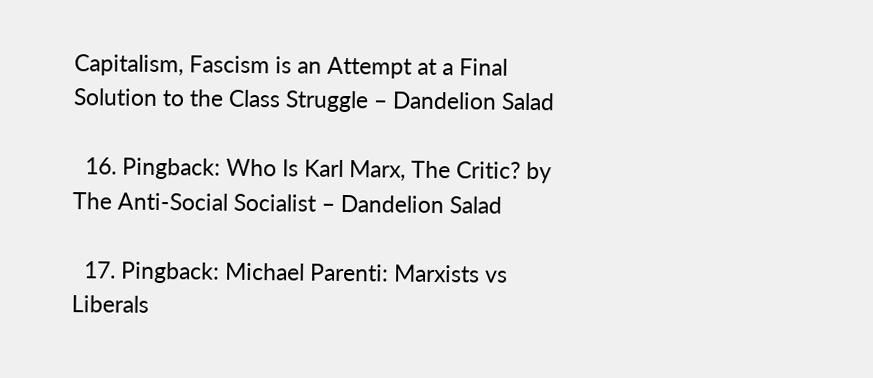Capitalism, Fascism is an Attempt at a Final Solution to the Class Struggle – Dandelion Salad

  16. Pingback: Who Is Karl Marx, The Critic? by The Anti-Social Socialist – Dandelion Salad

  17. Pingback: Michael Parenti: Marxists vs Liberals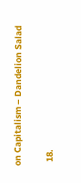on Capitalism – Dandelion Salad

  18.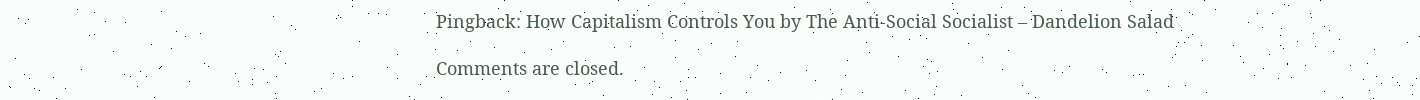Pingback: How Capitalism Controls You by The Anti-Social Socialist – Dandelion Salad

Comments are closed.